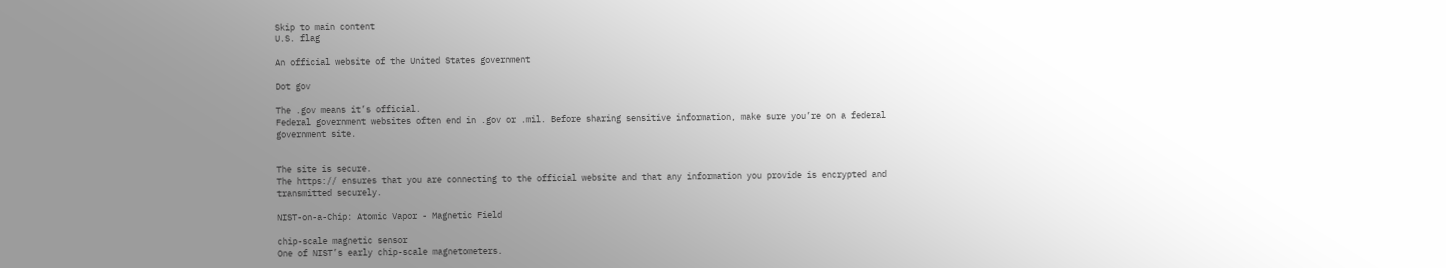Skip to main content
U.S. flag

An official website of the United States government

Dot gov

The .gov means it’s official.
Federal government websites often end in .gov or .mil. Before sharing sensitive information, make sure you’re on a federal government site.


The site is secure.
The https:// ensures that you are connecting to the official website and that any information you provide is encrypted and transmitted securely.

NIST-on-a-Chip: Atomic Vapor - Magnetic Field

chip-scale magnetic sensor
One of NIST’s early chip-scale magnetometers.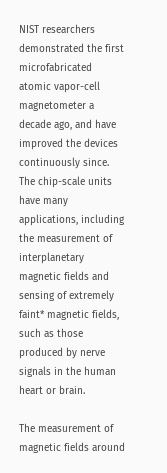NIST researchers demonstrated the first microfabricated atomic vapor-cell magnetometer a decade ago, and have improved the devices continuously since. The chip-scale units have many applications, including the measurement of interplanetary magnetic fields and sensing of extremely faint* magnetic fields, such as those produced by nerve signals in the human heart or brain.

The measurement of magnetic fields around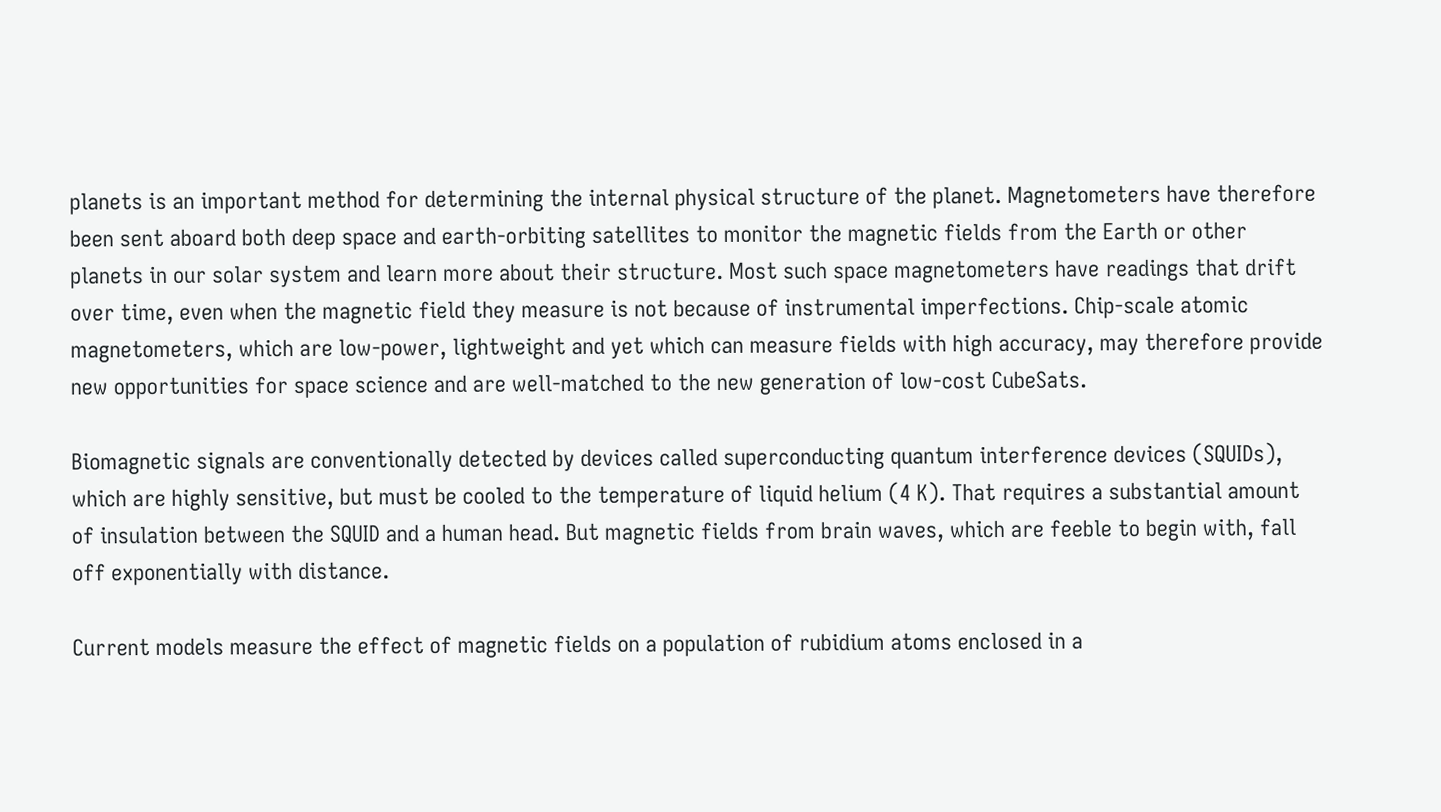planets is an important method for determining the internal physical structure of the planet. Magnetometers have therefore been sent aboard both deep space and earth-orbiting satellites to monitor the magnetic fields from the Earth or other planets in our solar system and learn more about their structure. Most such space magnetometers have readings that drift over time, even when the magnetic field they measure is not because of instrumental imperfections. Chip-scale atomic magnetometers, which are low-power, lightweight and yet which can measure fields with high accuracy, may therefore provide new opportunities for space science and are well-matched to the new generation of low-cost CubeSats.

Biomagnetic signals are conventionally detected by devices called superconducting quantum interference devices (SQUIDs), which are highly sensitive, but must be cooled to the temperature of liquid helium (4 K). That requires a substantial amount of insulation between the SQUID and a human head. But magnetic fields from brain waves, which are feeble to begin with, fall off exponentially with distance.

Current models measure the effect of magnetic fields on a population of rubidium atoms enclosed in a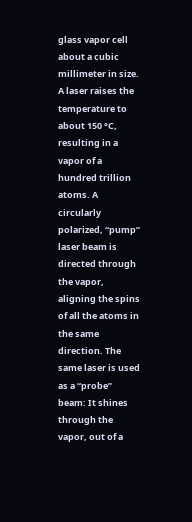glass vapor cell about a cubic millimeter in size. A laser raises the temperature to about 150 °C, resulting in a vapor of a hundred trillion atoms. A circularly polarized, “pump” laser beam is directed through the vapor, aligning the spins of all the atoms in the same direction. The same laser is used as a “probe” beam: It shines through the vapor, out of a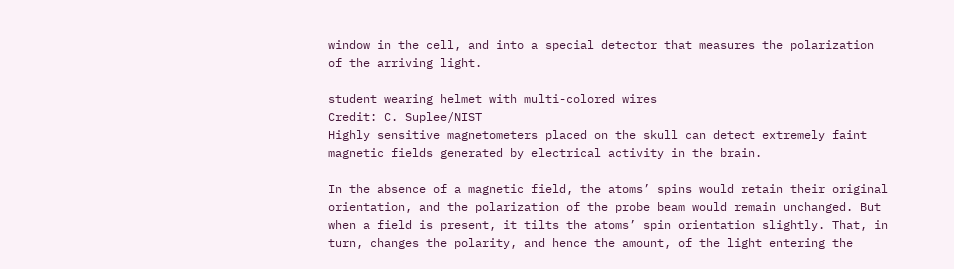window in the cell, and into a special detector that measures the polarization of the arriving light.

student wearing helmet with multi-colored wires
Credit: C. Suplee/NIST
Highly sensitive magnetometers placed on the skull can detect extremely faint magnetic fields generated by electrical activity in the brain.

In the absence of a magnetic field, the atoms’ spins would retain their original orientation, and the polarization of the probe beam would remain unchanged. But when a field is present, it tilts the atoms’ spin orientation slightly. That, in turn, changes the polarity, and hence the amount, of the light entering the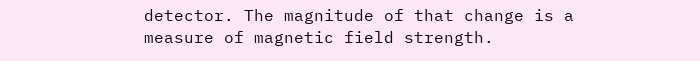detector. The magnitude of that change is a measure of magnetic field strength.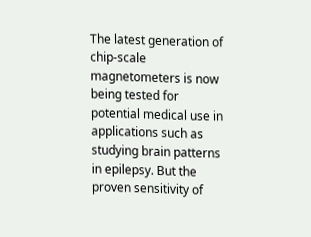The latest generation of chip-scale magnetometers is now being tested for potential medical use in applications such as studying brain patterns in epilepsy. But the proven sensitivity of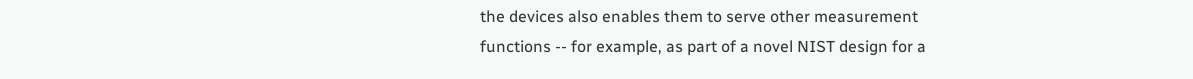the devices also enables them to serve other measurement functions -- for example, as part of a novel NIST design for a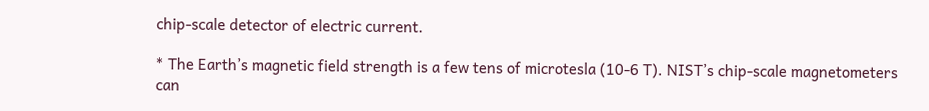chip-scale detector of electric current.

* The Earth’s magnetic field strength is a few tens of microtesla (10-6 T). NIST’s chip-scale magnetometers can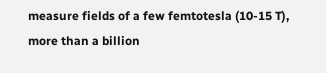measure fields of a few femtotesla (10-15 T), more than a billion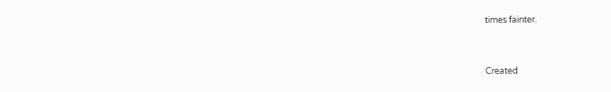times fainter.


Created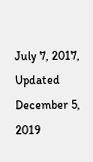July 7, 2017, Updated December 5, 2019